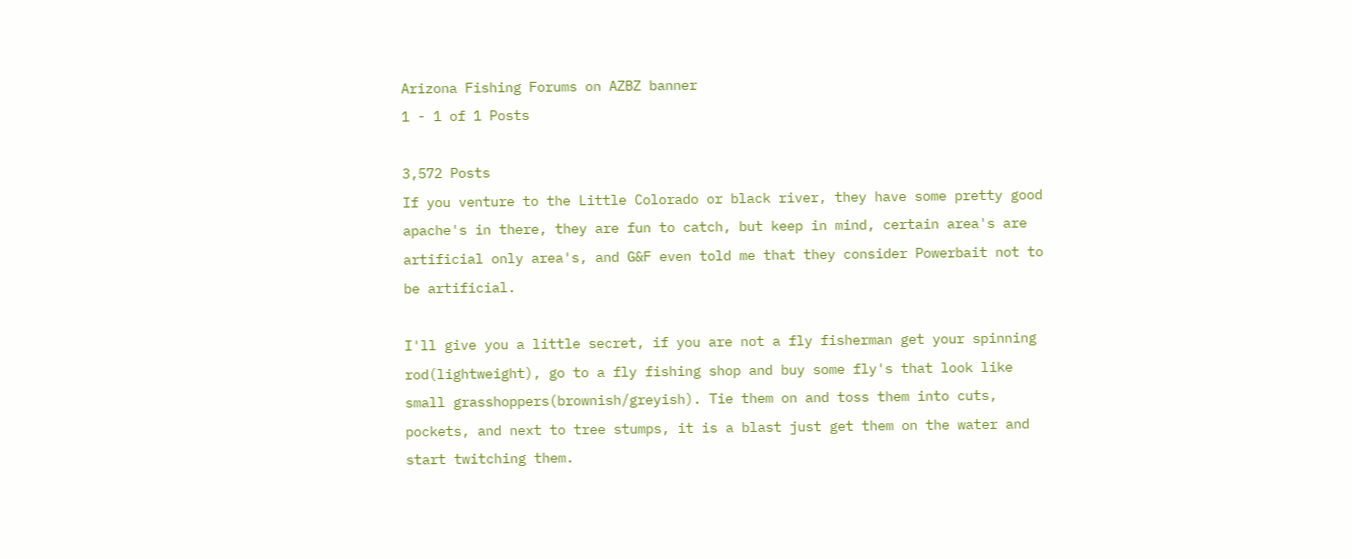Arizona Fishing Forums on AZBZ banner
1 - 1 of 1 Posts

3,572 Posts
If you venture to the Little Colorado or black river, they have some pretty good apache's in there, they are fun to catch, but keep in mind, certain area's are artificial only area's, and G&F even told me that they consider Powerbait not to be artificial.

I'll give you a little secret, if you are not a fly fisherman get your spinning rod(lightweight), go to a fly fishing shop and buy some fly's that look like small grasshoppers(brownish/greyish). Tie them on and toss them into cuts, pockets, and next to tree stumps, it is a blast just get them on the water and start twitching them.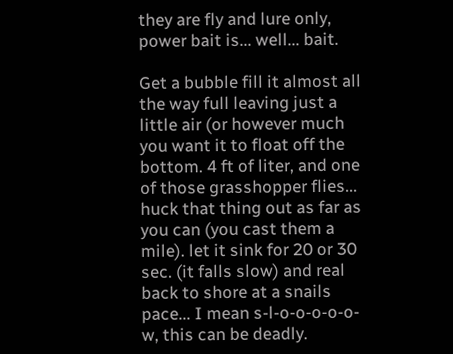they are fly and lure only, power bait is... well... bait.

Get a bubble fill it almost all the way full leaving just a little air (or however much you want it to float off the bottom. 4 ft of liter, and one of those grasshopper flies... huck that thing out as far as you can (you cast them a mile). let it sink for 20 or 30 sec. (it falls slow) and real back to shore at a snails pace... I mean s-l-o-o-o-o-o-w, this can be deadly.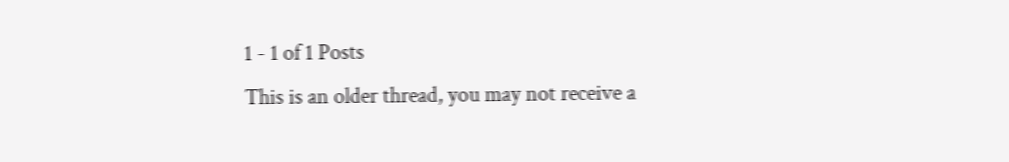1 - 1 of 1 Posts
This is an older thread, you may not receive a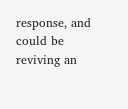response, and could be reviving an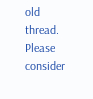old thread. Please consider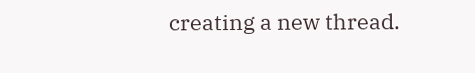creating a new thread.